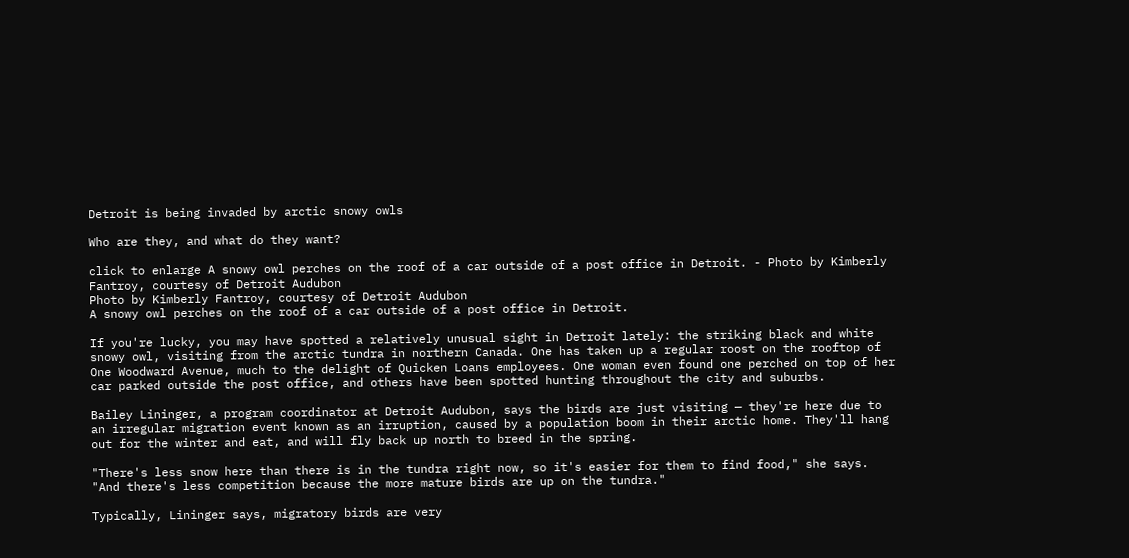Detroit is being invaded by arctic snowy owls

Who are they, and what do they want?

click to enlarge A snowy owl perches on the roof of a car outside of a post office in Detroit. - Photo by Kimberly Fantroy, courtesy of Detroit Audubon
Photo by Kimberly Fantroy, courtesy of Detroit Audubon
A snowy owl perches on the roof of a car outside of a post office in Detroit.

If you're lucky, you may have spotted a relatively unusual sight in Detroit lately: the striking black and white snowy owl, visiting from the arctic tundra in northern Canada. One has taken up a regular roost on the rooftop of One Woodward Avenue, much to the delight of Quicken Loans employees. One woman even found one perched on top of her car parked outside the post office, and others have been spotted hunting throughout the city and suburbs.

Bailey Lininger, a program coordinator at Detroit Audubon, says the birds are just visiting — they're here due to an irregular migration event known as an irruption, caused by a population boom in their arctic home. They'll hang out for the winter and eat, and will fly back up north to breed in the spring.

"There's less snow here than there is in the tundra right now, so it's easier for them to find food," she says. "And there's less competition because the more mature birds are up on the tundra."

Typically, Lininger says, migratory birds are very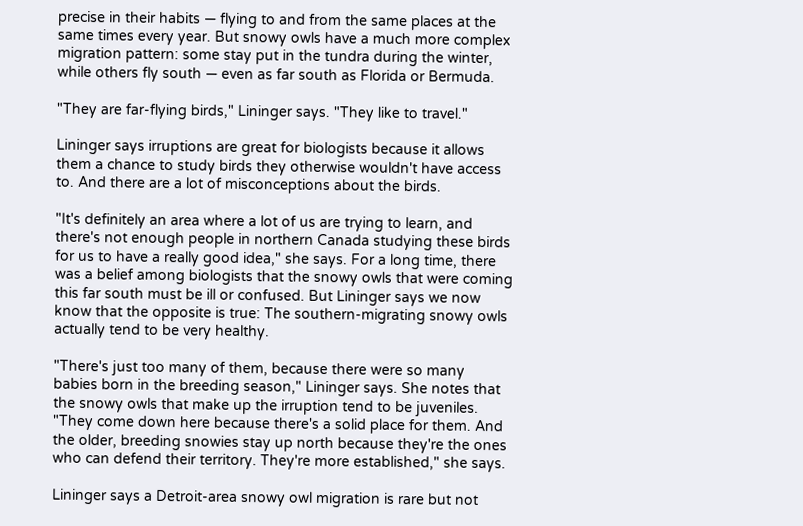precise in their habits — flying to and from the same places at the same times every year. But snowy owls have a much more complex migration pattern: some stay put in the tundra during the winter, while others fly south — even as far south as Florida or Bermuda.

"They are far-flying birds," Lininger says. "They like to travel."

Lininger says irruptions are great for biologists because it allows them a chance to study birds they otherwise wouldn't have access to. And there are a lot of misconceptions about the birds.

"It's definitely an area where a lot of us are trying to learn, and there's not enough people in northern Canada studying these birds for us to have a really good idea," she says. For a long time, there was a belief among biologists that the snowy owls that were coming this far south must be ill or confused. But Lininger says we now know that the opposite is true: The southern-migrating snowy owls actually tend to be very healthy.

"There's just too many of them, because there were so many babies born in the breeding season," Lininger says. She notes that the snowy owls that make up the irruption tend to be juveniles. "They come down here because there's a solid place for them. And the older, breeding snowies stay up north because they're the ones who can defend their territory. They're more established," she says.

Lininger says a Detroit-area snowy owl migration is rare but not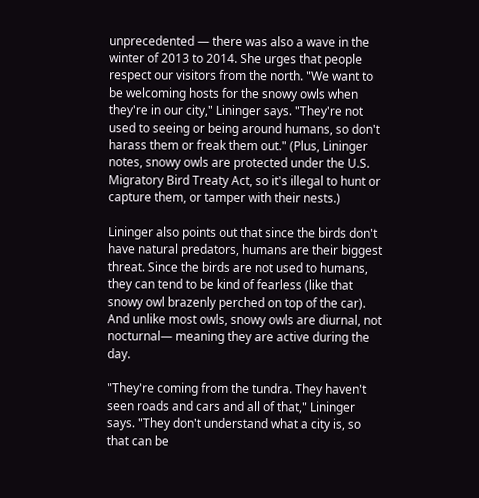unprecedented — there was also a wave in the winter of 2013 to 2014. She urges that people respect our visitors from the north. "We want to be welcoming hosts for the snowy owls when they're in our city," Lininger says. "They're not used to seeing or being around humans, so don't harass them or freak them out." (Plus, Lininger notes, snowy owls are protected under the U.S. Migratory Bird Treaty Act, so it's illegal to hunt or capture them, or tamper with their nests.)

Lininger also points out that since the birds don't have natural predators, humans are their biggest threat. Since the birds are not used to humans, they can tend to be kind of fearless (like that snowy owl brazenly perched on top of the car). And unlike most owls, snowy owls are diurnal, not nocturnal— meaning they are active during the day.

"They're coming from the tundra. They haven't seen roads and cars and all of that," Lininger says. "They don't understand what a city is, so that can be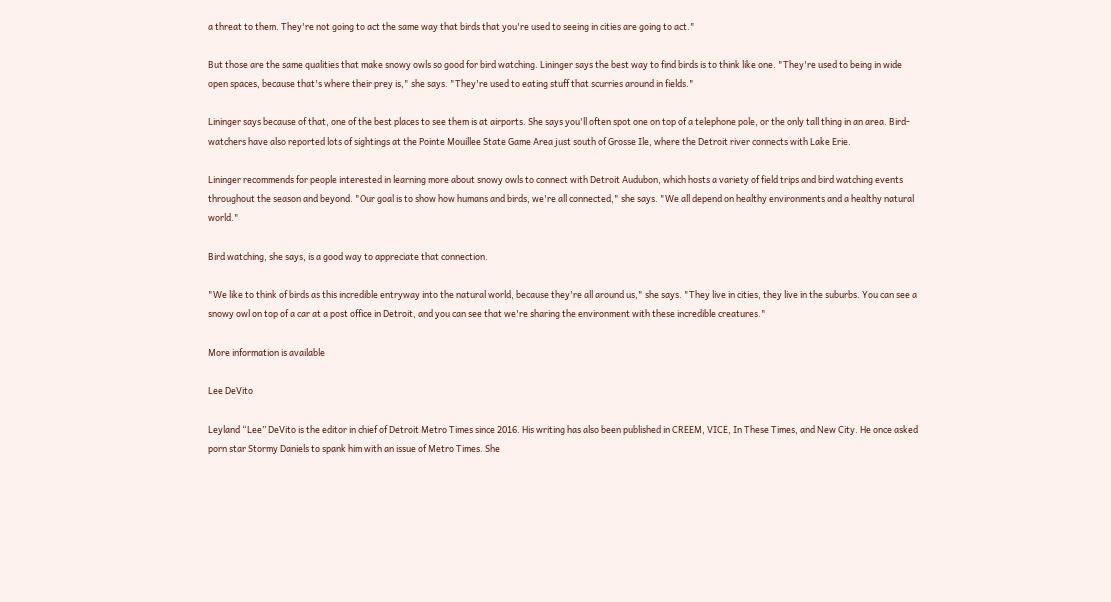a threat to them. They're not going to act the same way that birds that you're used to seeing in cities are going to act."

But those are the same qualities that make snowy owls so good for bird watching. Lininger says the best way to find birds is to think like one. "They're used to being in wide open spaces, because that's where their prey is," she says. "They're used to eating stuff that scurries around in fields."

Lininger says because of that, one of the best places to see them is at airports. She says you'll often spot one on top of a telephone pole, or the only tall thing in an area. Bird-watchers have also reported lots of sightings at the Pointe Mouillee State Game Area just south of Grosse Ile, where the Detroit river connects with Lake Erie.

Lininger recommends for people interested in learning more about snowy owls to connect with Detroit Audubon, which hosts a variety of field trips and bird watching events throughout the season and beyond. "Our goal is to show how humans and birds, we're all connected," she says. "We all depend on healthy environments and a healthy natural world."

Bird watching, she says, is a good way to appreciate that connection.

"We like to think of birds as this incredible entryway into the natural world, because they're all around us," she says. "They live in cities, they live in the suburbs. You can see a snowy owl on top of a car at a post office in Detroit, and you can see that we're sharing the environment with these incredible creatures."

More information is available

Lee DeVito

Leyland “Lee” DeVito is the editor in chief of Detroit Metro Times since 2016. His writing has also been published in CREEM, VICE, In These Times, and New City. He once asked porn star Stormy Daniels to spank him with an issue of Metro Times. She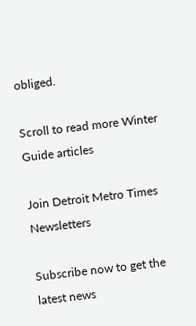obliged.

Scroll to read more Winter Guide articles

Join Detroit Metro Times Newsletters

Subscribe now to get the latest news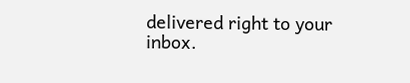delivered right to your inbox.